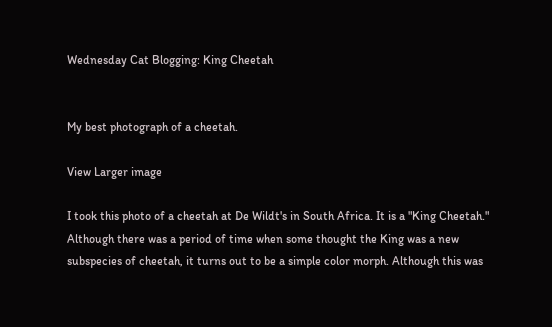Wednesday Cat Blogging: King Cheetah


My best photograph of a cheetah.

View Larger image

I took this photo of a cheetah at De Wildt's in South Africa. It is a "King Cheetah." Although there was a period of time when some thought the King was a new subspecies of cheetah, it turns out to be a simple color morph. Although this was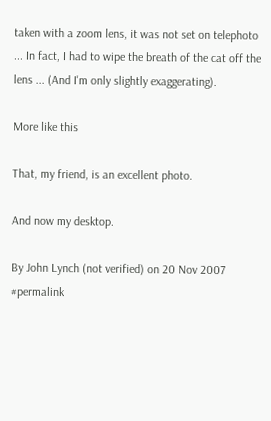taken with a zoom lens, it was not set on telephoto ... In fact, I had to wipe the breath of the cat off the lens ... (And I'm only slightly exaggerating).

More like this

That, my friend, is an excellent photo.

And now my desktop.

By John Lynch (not verified) on 20 Nov 2007 #permalink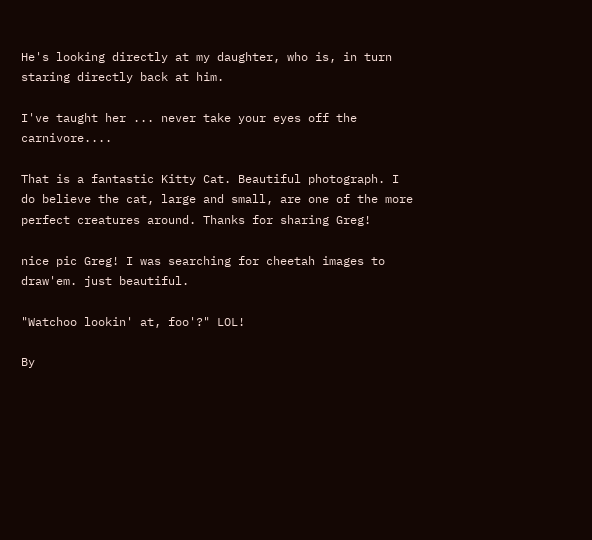He's looking directly at my daughter, who is, in turn staring directly back at him.

I've taught her ... never take your eyes off the carnivore....

That is a fantastic Kitty Cat. Beautiful photograph. I do believe the cat, large and small, are one of the more perfect creatures around. Thanks for sharing Greg!

nice pic Greg! I was searching for cheetah images to draw'em. just beautiful.

"Watchoo lookin' at, foo'?" LOL!

By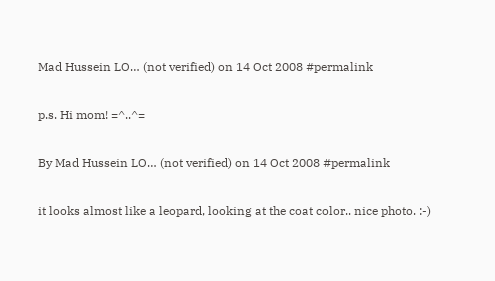Mad Hussein LO… (not verified) on 14 Oct 2008 #permalink

p.s. Hi mom! =^..^=

By Mad Hussein LO… (not verified) on 14 Oct 2008 #permalink

it looks almost like a leopard, looking at the coat color.. nice photo. :-)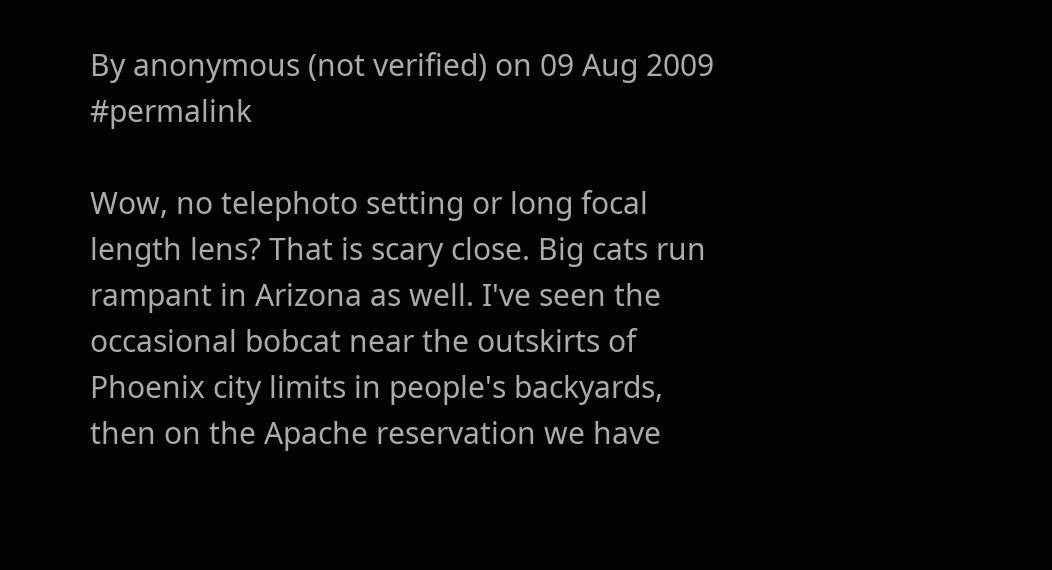By anonymous (not verified) on 09 Aug 2009 #permalink

Wow, no telephoto setting or long focal length lens? That is scary close. Big cats run rampant in Arizona as well. I've seen the occasional bobcat near the outskirts of Phoenix city limits in people's backyards, then on the Apache reservation we have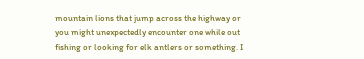mountain lions that jump across the highway or you might unexpectedly encounter one while out fishing or looking for elk antlers or something. I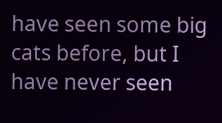have seen some big cats before, but I have never seen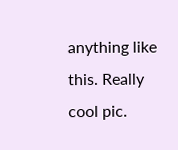anything like this. Really cool pic.